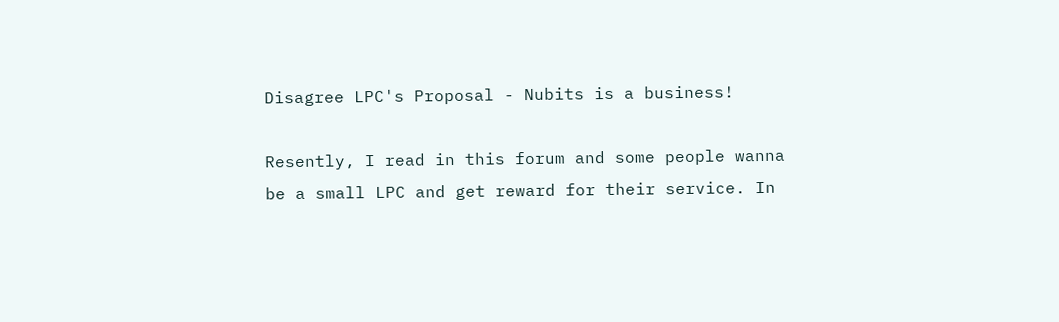Disagree LPC's Proposal - Nubits is a business!

Resently, I read in this forum and some people wanna be a small LPC and get reward for their service. In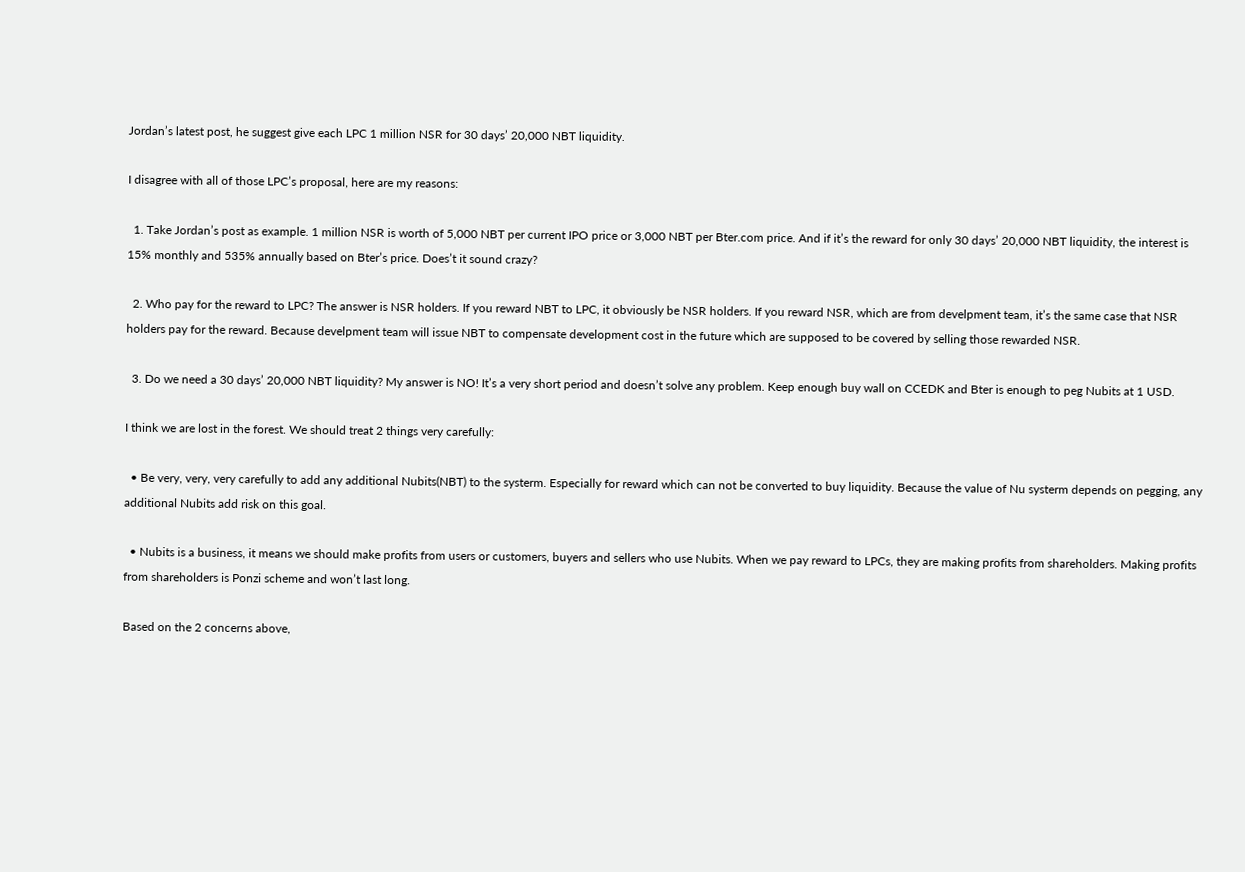Jordan’s latest post, he suggest give each LPC 1 million NSR for 30 days’ 20,000 NBT liquidity.

I disagree with all of those LPC’s proposal, here are my reasons:

  1. Take Jordan’s post as example. 1 million NSR is worth of 5,000 NBT per current IPO price or 3,000 NBT per Bter.com price. And if it’s the reward for only 30 days’ 20,000 NBT liquidity, the interest is 15% monthly and 535% annually based on Bter’s price. Does’t it sound crazy?

  2. Who pay for the reward to LPC? The answer is NSR holders. If you reward NBT to LPC, it obviously be NSR holders. If you reward NSR, which are from develpment team, it’s the same case that NSR holders pay for the reward. Because develpment team will issue NBT to compensate development cost in the future which are supposed to be covered by selling those rewarded NSR.

  3. Do we need a 30 days’ 20,000 NBT liquidity? My answer is NO! It’s a very short period and doesn’t solve any problem. Keep enough buy wall on CCEDK and Bter is enough to peg Nubits at 1 USD.

I think we are lost in the forest. We should treat 2 things very carefully:

  • Be very, very, very carefully to add any additional Nubits(NBT) to the systerm. Especially for reward which can not be converted to buy liquidity. Because the value of Nu systerm depends on pegging, any additional Nubits add risk on this goal.

  • Nubits is a business, it means we should make profits from users or customers, buyers and sellers who use Nubits. When we pay reward to LPCs, they are making profits from shareholders. Making profits from shareholders is Ponzi scheme and won’t last long.

Based on the 2 concerns above,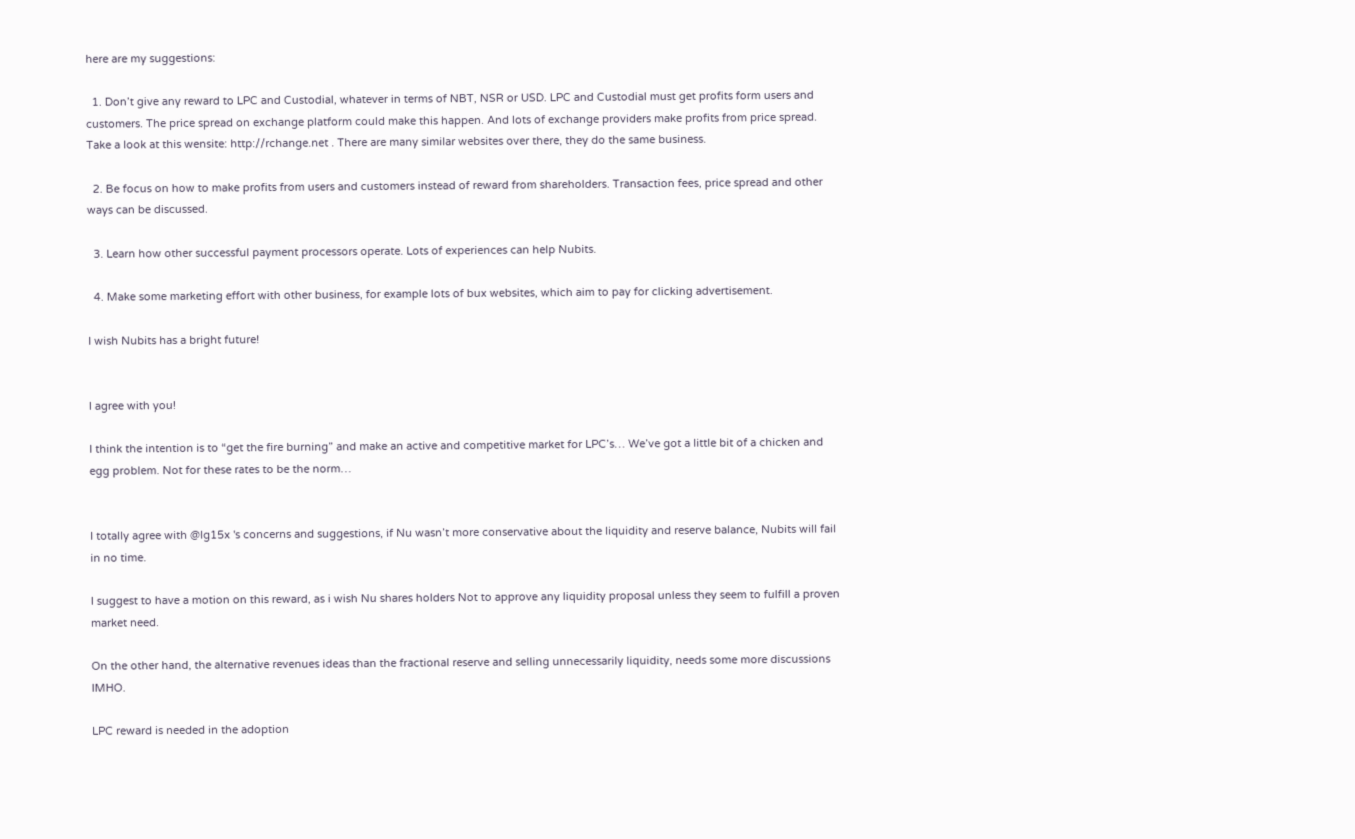here are my suggestions:

  1. Don’t give any reward to LPC and Custodial, whatever in terms of NBT, NSR or USD. LPC and Custodial must get profits form users and customers. The price spread on exchange platform could make this happen. And lots of exchange providers make profits from price spread. Take a look at this wensite: http://rchange.net . There are many similar websites over there, they do the same business.

  2. Be focus on how to make profits from users and customers instead of reward from shareholders. Transaction fees, price spread and other ways can be discussed.

  3. Learn how other successful payment processors operate. Lots of experiences can help Nubits.

  4. Make some marketing effort with other business, for example lots of bux websites, which aim to pay for clicking advertisement.

I wish Nubits has a bright future!


I agree with you!

I think the intention is to “get the fire burning” and make an active and competitive market for LPC’s… We’ve got a little bit of a chicken and egg problem. Not for these rates to be the norm…


I totally agree with @lg15x 's concerns and suggestions, if Nu wasn’t more conservative about the liquidity and reserve balance, Nubits will fail in no time.

I suggest to have a motion on this reward, as i wish Nu shares holders Not to approve any liquidity proposal unless they seem to fulfill a proven market need.

On the other hand, the alternative revenues ideas than the fractional reserve and selling unnecessarily liquidity, needs some more discussions IMHO.

LPC reward is needed in the adoption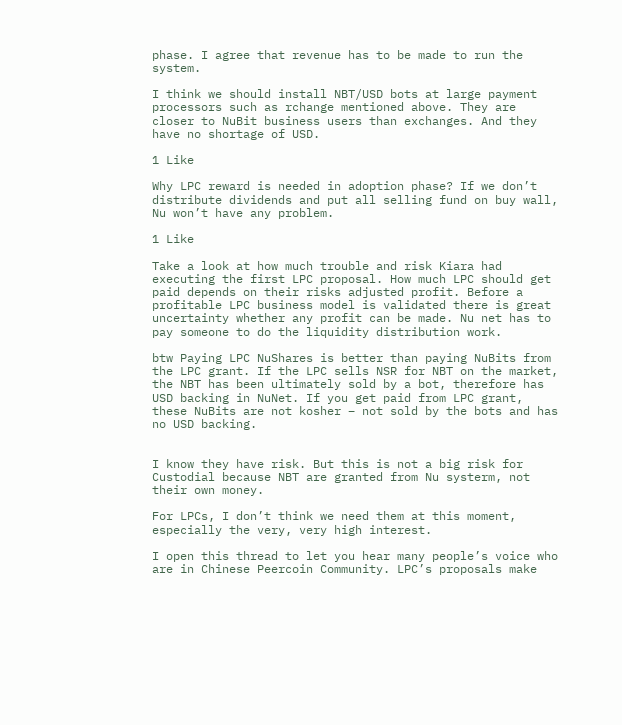phase. I agree that revenue has to be made to run the system.

I think we should install NBT/USD bots at large payment processors such as rchange mentioned above. They are closer to NuBit business users than exchanges. And they have no shortage of USD.

1 Like

Why LPC reward is needed in adoption phase? If we don’t distribute dividends and put all selling fund on buy wall, Nu won’t have any problem.

1 Like

Take a look at how much trouble and risk Kiara had executing the first LPC proposal. How much LPC should get paid depends on their risks adjusted profit. Before a profitable LPC business model is validated there is great uncertainty whether any profit can be made. Nu net has to pay someone to do the liquidity distribution work.

btw Paying LPC NuShares is better than paying NuBits from the LPC grant. If the LPC sells NSR for NBT on the market, the NBT has been ultimately sold by a bot, therefore has USD backing in NuNet. If you get paid from LPC grant, these NuBits are not kosher – not sold by the bots and has no USD backing.


I know they have risk. But this is not a big risk for Custodial because NBT are granted from Nu systerm, not their own money.

For LPCs, I don’t think we need them at this moment, especially the very, very high interest.

I open this thread to let you hear many people’s voice who are in Chinese Peercoin Community. LPC’s proposals make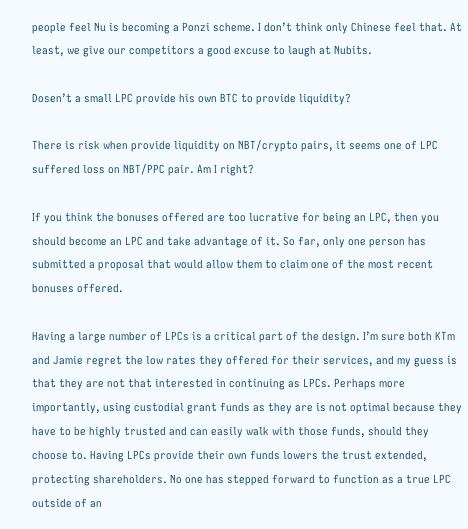people feel Nu is becoming a Ponzi scheme. I don’t think only Chinese feel that. At least, we give our competitors a good excuse to laugh at Nubits.

Dosen’t a small LPC provide his own BTC to provide liquidity?

There is risk when provide liquidity on NBT/crypto pairs, it seems one of LPC suffered loss on NBT/PPC pair. Am I right?

If you think the bonuses offered are too lucrative for being an LPC, then you should become an LPC and take advantage of it. So far, only one person has submitted a proposal that would allow them to claim one of the most recent bonuses offered.

Having a large number of LPCs is a critical part of the design. I’m sure both KTm and Jamie regret the low rates they offered for their services, and my guess is that they are not that interested in continuing as LPCs. Perhaps more importantly, using custodial grant funds as they are is not optimal because they have to be highly trusted and can easily walk with those funds, should they choose to. Having LPCs provide their own funds lowers the trust extended, protecting shareholders. No one has stepped forward to function as a true LPC outside of an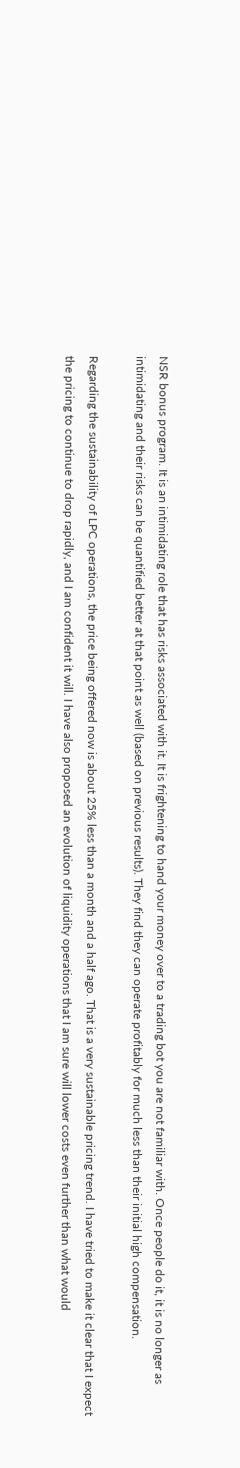NSR bonus program. It is an intimidating role that has risks associated with it. It is frightening to hand your money over to a trading bot you are not familiar with. Once people do it, it is no longer as intimidating and their risks can be quantified better at that point as well (based on previous results). They find they can operate profitably for much less than their initial high compensation.

Regarding the sustainability of LPC operations, the price being offered now is about 25% less than a month and a half ago. That is a very sustainable pricing trend. I have tried to make it clear that I expect the pricing to continue to drop rapidly, and I am confident it will. I have also proposed an evolution of liquidity operations that I am sure will lower costs even further than what would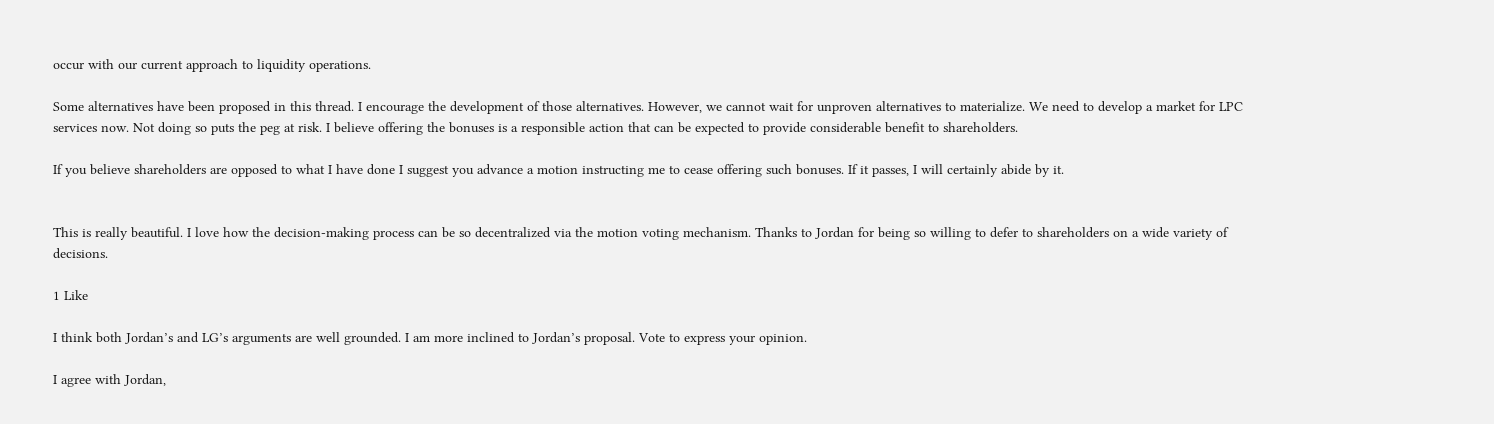occur with our current approach to liquidity operations.

Some alternatives have been proposed in this thread. I encourage the development of those alternatives. However, we cannot wait for unproven alternatives to materialize. We need to develop a market for LPC services now. Not doing so puts the peg at risk. I believe offering the bonuses is a responsible action that can be expected to provide considerable benefit to shareholders.

If you believe shareholders are opposed to what I have done I suggest you advance a motion instructing me to cease offering such bonuses. If it passes, I will certainly abide by it.


This is really beautiful. I love how the decision-making process can be so decentralized via the motion voting mechanism. Thanks to Jordan for being so willing to defer to shareholders on a wide variety of decisions.

1 Like

I think both Jordan’s and LG’s arguments are well grounded. I am more inclined to Jordan’s proposal. Vote to express your opinion.

I agree with Jordan,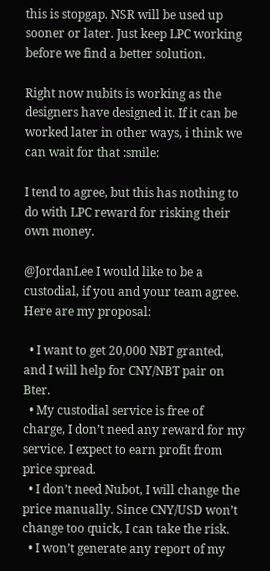this is stopgap. NSR will be used up sooner or later. Just keep LPC working before we find a better solution.

Right now nubits is working as the designers have designed it. If it can be worked later in other ways, i think we can wait for that :smile:

I tend to agree, but this has nothing to do with LPC reward for risking their own money.

@JordanLee I would like to be a custodial, if you and your team agree. Here are my proposal:

  • I want to get 20,000 NBT granted, and I will help for CNY/NBT pair on Bter.
  • My custodial service is free of charge, I don’t need any reward for my service. I expect to earn profit from price spread.
  • I don’t need Nubot, I will change the price manually. Since CNY/USD won’t change too quick, I can take the risk.
  • I won’t generate any report of my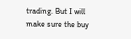trading. But I will make sure the buy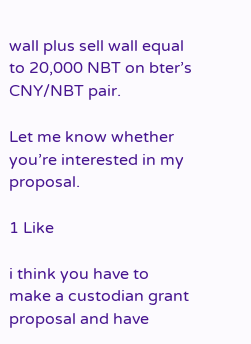wall plus sell wall equal to 20,000 NBT on bter’s CNY/NBT pair.

Let me know whether you’re interested in my proposal.

1 Like

i think you have to make a custodian grant proposal and have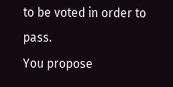to be voted in order to pass.
You propose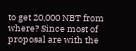to get 20,000 NBT from where? Since most of proposal are with the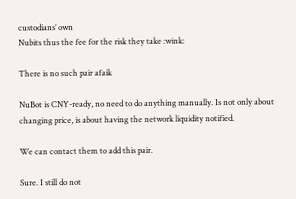custodians’ own
Nubits thus the fee for the risk they take :wink:

There is no such pair afaik

NuBot is CNY-ready, no need to do anything manually. Is not only about changing price, is about having the network liquidity notified.

We can contact them to add this pair.

Sure. I still do not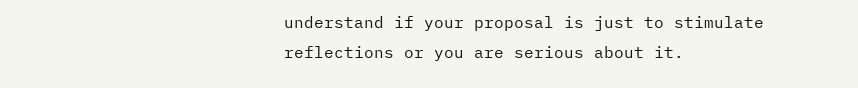understand if your proposal is just to stimulate reflections or you are serious about it.